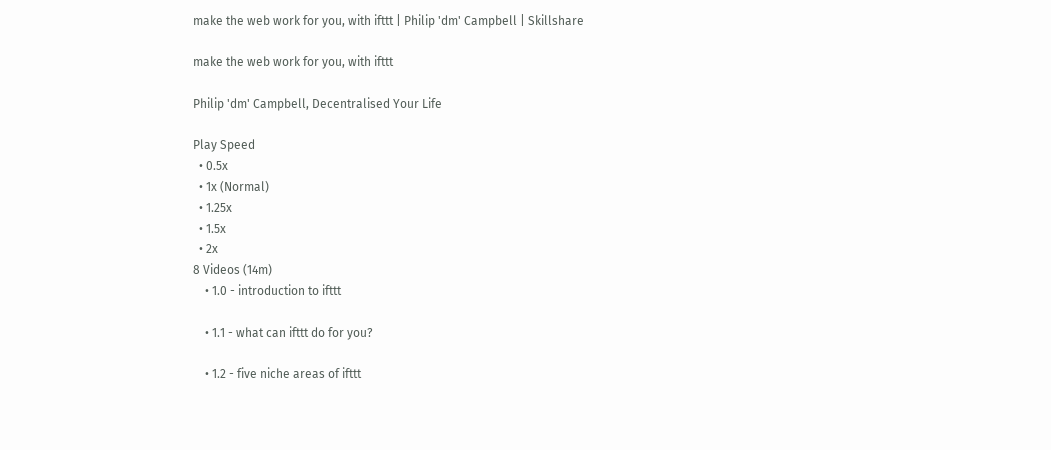make the web work for you, with ifttt | Philip 'dm' Campbell | Skillshare

make the web work for you, with ifttt

Philip 'dm' Campbell, Decentralised Your Life

Play Speed
  • 0.5x
  • 1x (Normal)
  • 1.25x
  • 1.5x
  • 2x
8 Videos (14m)
    • 1.0 - introduction to ifttt

    • 1.1 - what can ifttt do for you?

    • 1.2 - five niche areas of ifttt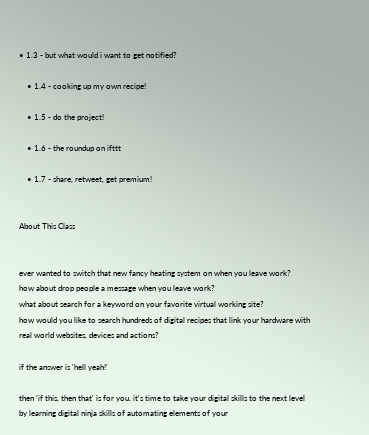• 1.3 - but what would i want to get notified?

    • 1.4 - cooking up my own recipe!

    • 1.5 - do the project!

    • 1.6 - the roundup on ifttt

    • 1.7 - share, retweet, get premium!


About This Class


ever wanted to switch that new fancy heating system on when you leave work?
how about drop people a message when you leave work?
what about search for a keyword on your favorite virtual working site?
how would you like to search hundreds of digital recipes that link your hardware with real world websites, devices and actions?

if the answer is 'hell yeah!'

then 'if this, then that' is for you. it's time to take your digital skills to the next level by learning digital ninja skills of automating elements of your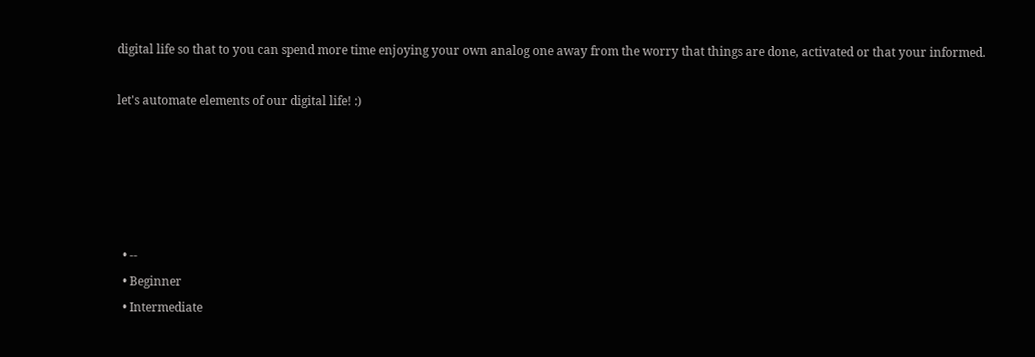digital life so that to you can spend more time enjoying your own analog one away from the worry that things are done, activated or that your informed.

let's automate elements of our digital life! :)





  • --
  • Beginner
  • Intermediate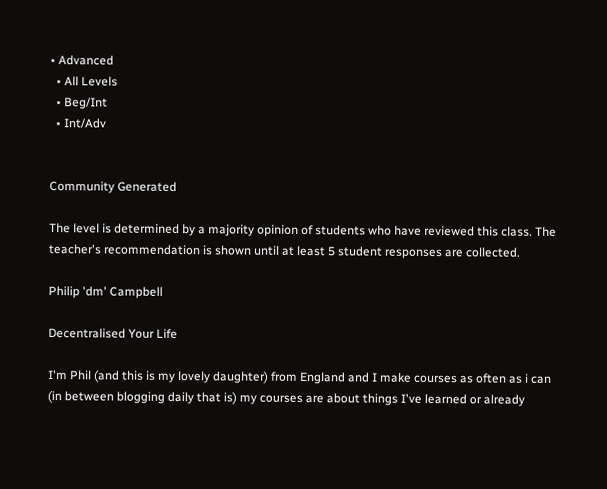• Advanced
  • All Levels
  • Beg/Int
  • Int/Adv


Community Generated

The level is determined by a majority opinion of students who have reviewed this class. The teacher's recommendation is shown until at least 5 student responses are collected.

Philip 'dm' Campbell

Decentralised Your Life

I'm Phil (and this is my lovely daughter) from England and I make courses as often as i can (in between blogging daily that is) my courses are about things I've learned or already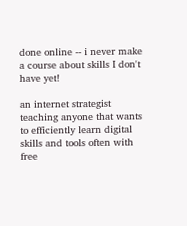done online -- i never make a course about skills I don't have yet!

an internet strategist teaching anyone that wants to efficiently learn digital skills and tools often with free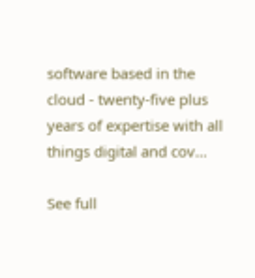software based in the cloud - twenty-five plus years of expertise with all things digital and cov...

See full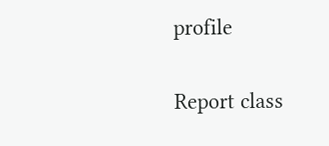profile

Report class